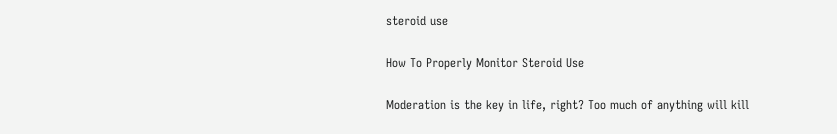steroid use

How To Properly Monitor Steroid Use

Moderation is the key in life, right? Too much of anything will kill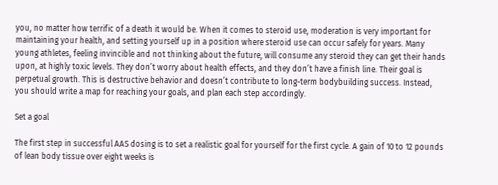you, no matter how terrific of a death it would be. When it comes to steroid use, moderation is very important for maintaining your health, and setting yourself up in a position where steroid use can occur safely for years. Many young athletes, feeling invincible and not thinking about the future, will consume any steroid they can get their hands upon, at highly toxic levels. They don’t worry about health effects, and they don’t have a finish line. Their goal is perpetual growth. This is destructive behavior and doesn’t contribute to long-term bodybuilding success. Instead, you should write a map for reaching your goals, and plan each step accordingly.

Set a goal

The first step in successful AAS dosing is to set a realistic goal for yourself for the first cycle. A gain of 10 to 12 pounds of lean body tissue over eight weeks is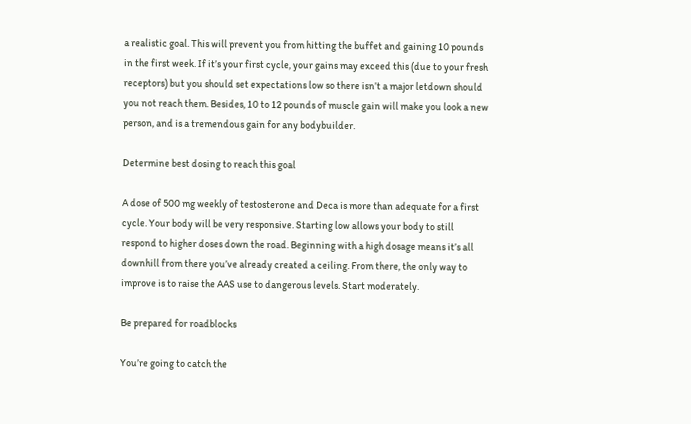a realistic goal. This will prevent you from hitting the buffet and gaining 10 pounds in the first week. If it’s your first cycle, your gains may exceed this (due to your fresh receptors) but you should set expectations low so there isn’t a major letdown should you not reach them. Besides, 10 to 12 pounds of muscle gain will make you look a new person, and is a tremendous gain for any bodybuilder.

Determine best dosing to reach this goal

A dose of 500 mg weekly of testosterone and Deca is more than adequate for a first cycle. Your body will be very responsive. Starting low allows your body to still respond to higher doses down the road. Beginning with a high dosage means it’s all downhill from there you’ve already created a ceiling. From there, the only way to improve is to raise the AAS use to dangerous levels. Start moderately.

Be prepared for roadblocks

You’re going to catch the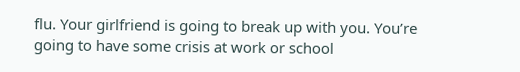flu. Your girlfriend is going to break up with you. You’re going to have some crisis at work or school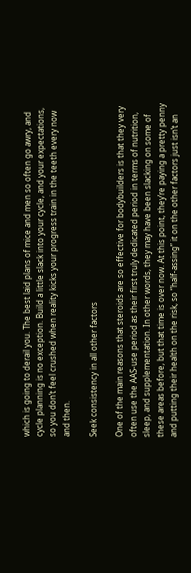which is going to derail you. The best laid plans of mice and men so often go awry, and cycle planning is no exception. Build a little slack into your cycle, and your expectations, so you don’t feel crushed when reality kicks your progress train in the teeth every now and then.

Seek consistency in all other factors

One of the main reasons that steroids are so effective for bodybuilders is that they very often use the AAS-use period as their first truly dedicated period in terms of nutrition, sleep, and supplementation. In other words, they may have been slacking on some of these areas before, but that time is over now. At this point, they’re paying a pretty penny and putting their health on the risk, so “half-assing” it on the other factors just isn’t an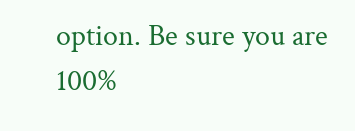option. Be sure you are 100%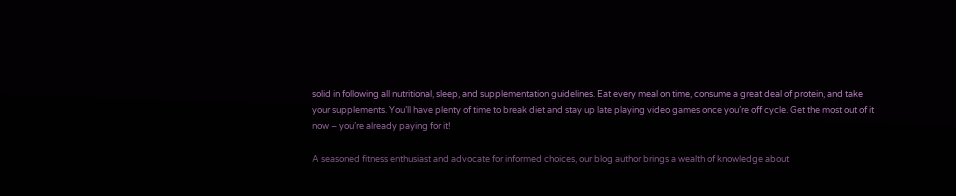solid in following all nutritional, sleep, and supplementation guidelines. Eat every meal on time, consume a great deal of protein, and take your supplements. You’ll have plenty of time to break diet and stay up late playing video games once you’re off cycle. Get the most out of it now – you’re already paying for it!

A seasoned fitness enthusiast and advocate for informed choices, our blog author brings a wealth of knowledge about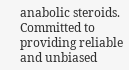anabolic steroids. Committed to providing reliable and unbiased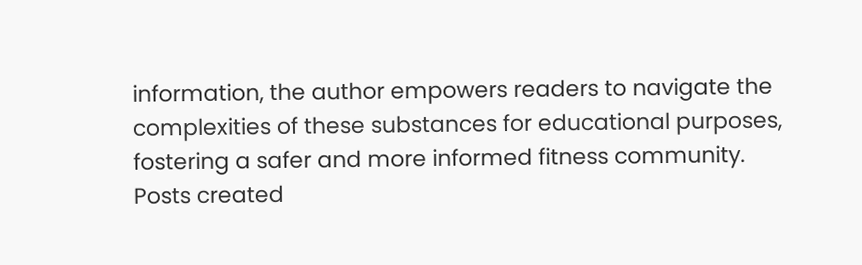information, the author empowers readers to navigate the complexities of these substances for educational purposes, fostering a safer and more informed fitness community.
Posts created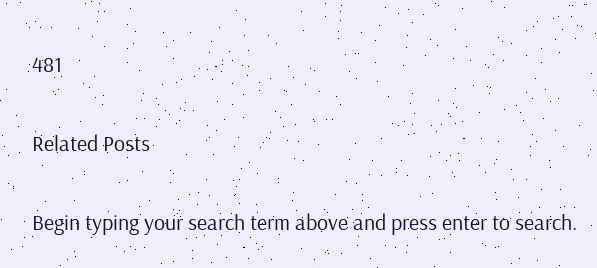481

Related Posts

Begin typing your search term above and press enter to search.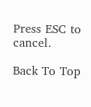Press ESC to cancel.

Back To Top